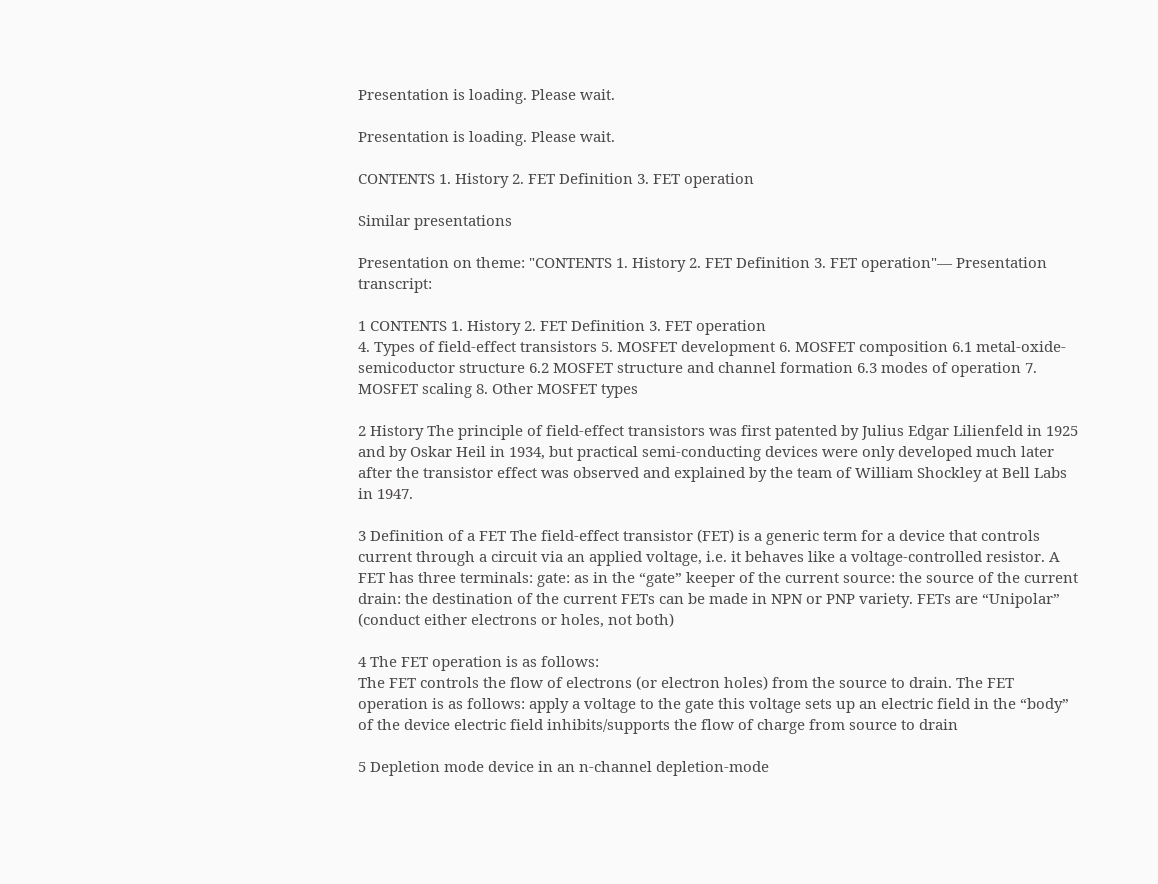Presentation is loading. Please wait.

Presentation is loading. Please wait.

CONTENTS 1. History 2. FET Definition 3. FET operation

Similar presentations

Presentation on theme: "CONTENTS 1. History 2. FET Definition 3. FET operation"— Presentation transcript:

1 CONTENTS 1. History 2. FET Definition 3. FET operation
4. Types of field-effect transistors 5. MOSFET development 6. MOSFET composition 6.1 metal-oxide-semicoductor structure 6.2 MOSFET structure and channel formation 6.3 modes of operation 7. MOSFET scaling 8. Other MOSFET types

2 History The principle of field-effect transistors was first patented by Julius Edgar Lilienfeld in 1925 and by Oskar Heil in 1934, but practical semi-conducting devices were only developed much later after the transistor effect was observed and explained by the team of William Shockley at Bell Labs in 1947.

3 Definition of a FET The field-effect transistor (FET) is a generic term for a device that controls current through a circuit via an applied voltage, i.e. it behaves like a voltage-controlled resistor. A FET has three terminals: gate: as in the “gate” keeper of the current source: the source of the current drain: the destination of the current FETs can be made in NPN or PNP variety. FETs are “Unipolar” (conduct either electrons or holes, not both)

4 The FET operation is as follows:
The FET controls the flow of electrons (or electron holes) from the source to drain. The FET operation is as follows: apply a voltage to the gate this voltage sets up an electric field in the “body” of the device electric field inhibits/supports the flow of charge from source to drain

5 Depletion mode device in an n-channel depletion-mode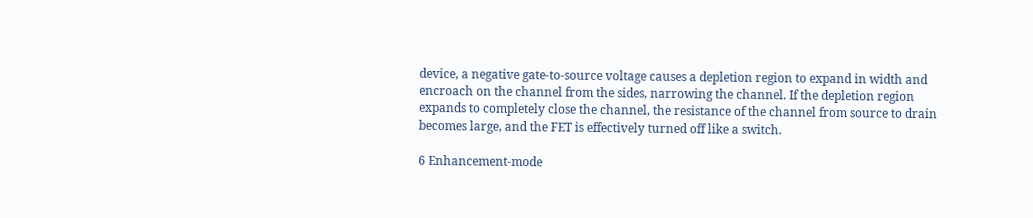device, a negative gate-to-source voltage causes a depletion region to expand in width and encroach on the channel from the sides, narrowing the channel. If the depletion region expands to completely close the channel, the resistance of the channel from source to drain becomes large, and the FET is effectively turned off like a switch.

6 Enhancement-mode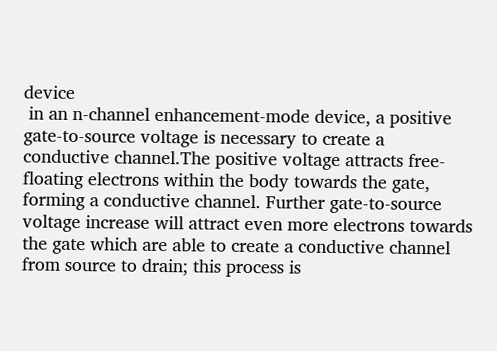device
 in an n-channel enhancement-mode device, a positive gate-to-source voltage is necessary to create a conductive channel.The positive voltage attracts free-floating electrons within the body towards the gate, forming a conductive channel. Further gate-to-source voltage increase will attract even more electrons towards the gate which are able to create a conductive channel from source to drain; this process is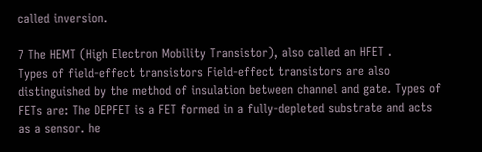called inversion.

7 The HEMT (High Electron Mobility Transistor), also called an HFET .
Types of field-effect transistors Field-effect transistors are also distinguished by the method of insulation between channel and gate. Types of FETs are: The DEPFET is a FET formed in a fully-depleted substrate and acts as a sensor. he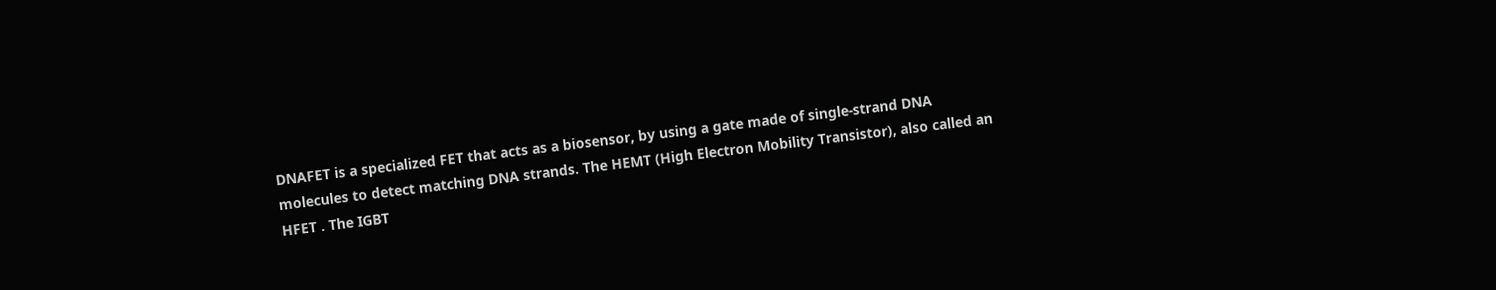DNAFET is a specialized FET that acts as a biosensor, by using a gate made of single-strand DNA molecules to detect matching DNA strands. The HEMT (High Electron Mobility Transistor), also called an HFET . The IGBT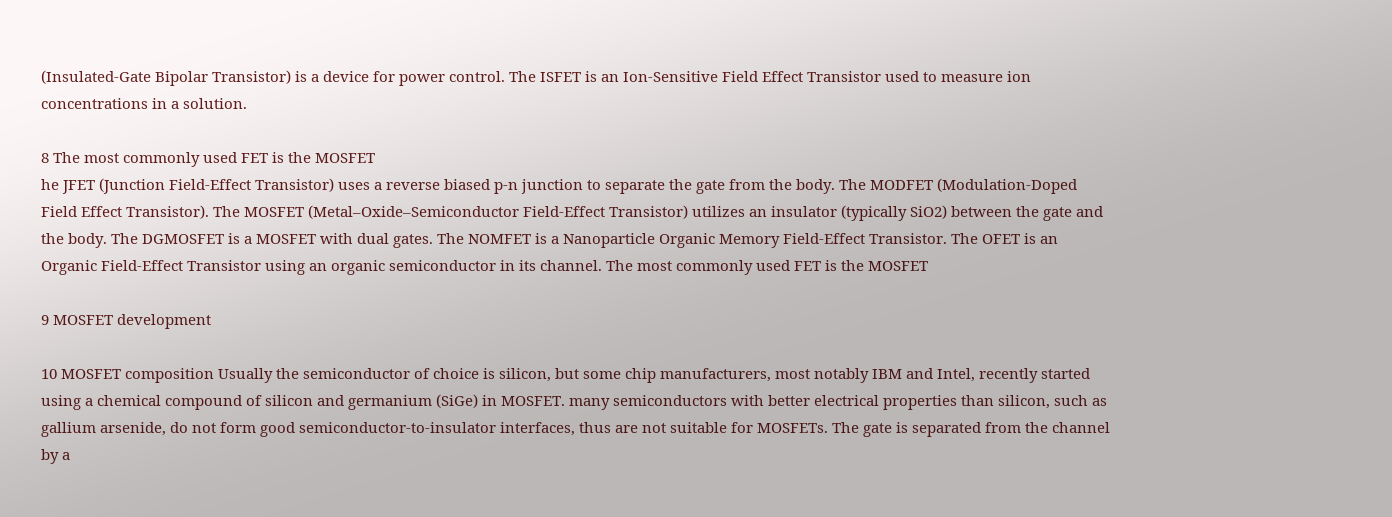(Insulated-Gate Bipolar Transistor) is a device for power control. The ISFET is an Ion-Sensitive Field Effect Transistor used to measure ion concentrations in a solution.

8 The most commonly used FET is the MOSFET
he JFET (Junction Field-Effect Transistor) uses a reverse biased p-n junction to separate the gate from the body. The MODFET (Modulation-Doped Field Effect Transistor). The MOSFET (Metal–Oxide–Semiconductor Field-Effect Transistor) utilizes an insulator (typically SiO2) between the gate and the body. The DGMOSFET is a MOSFET with dual gates. The NOMFET is a Nanoparticle Organic Memory Field-Effect Transistor. The OFET is an Organic Field-Effect Transistor using an organic semiconductor in its channel. The most commonly used FET is the MOSFET

9 MOSFET development

10 MOSFET composition Usually the semiconductor of choice is silicon, but some chip manufacturers, most notably IBM and Intel, recently started using a chemical compound of silicon and germanium (SiGe) in MOSFET. many semiconductors with better electrical properties than silicon, such as gallium arsenide, do not form good semiconductor-to-insulator interfaces, thus are not suitable for MOSFETs. The gate is separated from the channel by a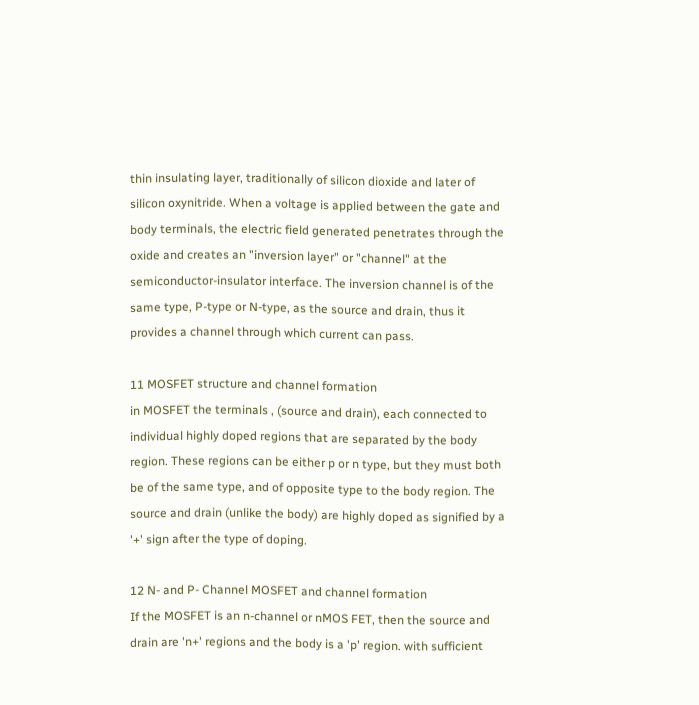thin insulating layer, traditionally of silicon dioxide and later of silicon oxynitride. When a voltage is applied between the gate and body terminals, the electric field generated penetrates through the oxide and creates an "inversion layer" or "channel" at the semiconductor-insulator interface. The inversion channel is of the same type, P-type or N-type, as the source and drain, thus it provides a channel through which current can pass.

11 MOSFET structure and channel formation
in MOSFET the terminals , (source and drain), each connected to individual highly doped regions that are separated by the body region. These regions can be either p or n type, but they must both be of the same type, and of opposite type to the body region. The source and drain (unlike the body) are highly doped as signified by a '+' sign after the type of doping.

12 N- and P- Channel MOSFET and channel formation
If the MOSFET is an n-channel or nMOS FET, then the source and drain are 'n+' regions and the body is a 'p' region. with sufficient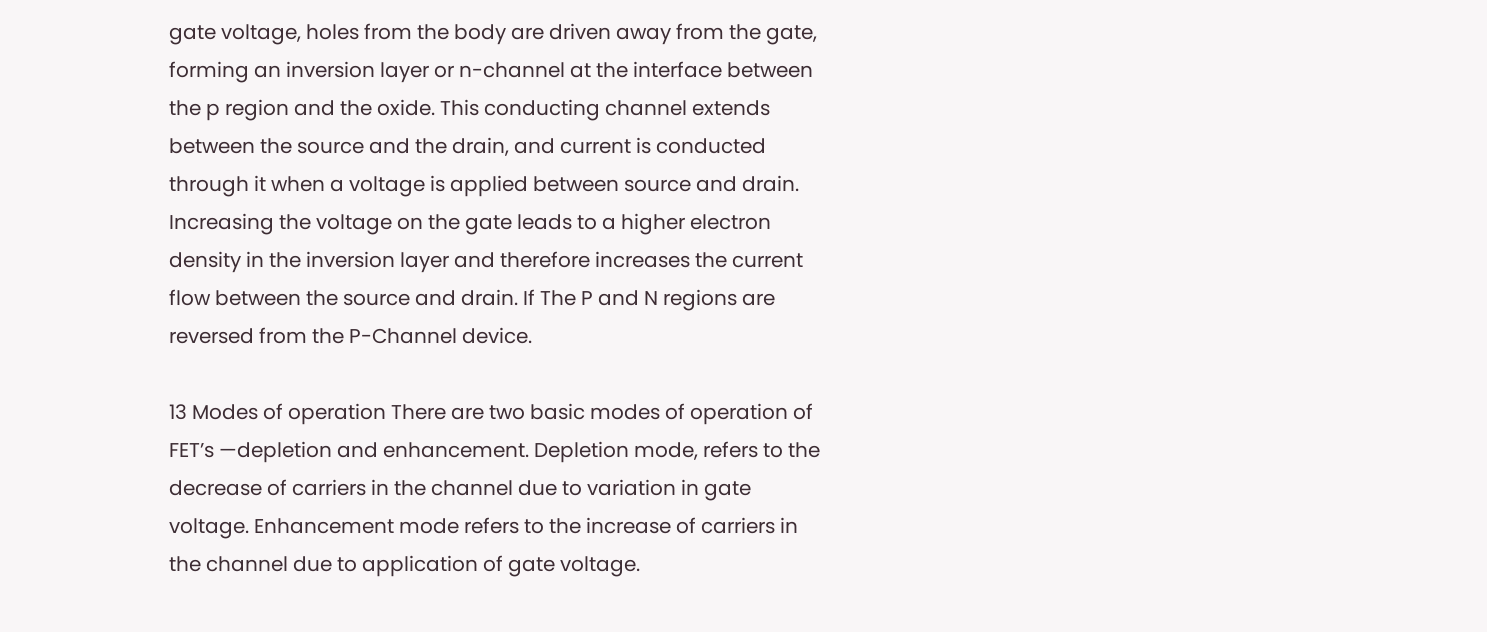gate voltage, holes from the body are driven away from the gate, forming an inversion layer or n-channel at the interface between the p region and the oxide. This conducting channel extends between the source and the drain, and current is conducted through it when a voltage is applied between source and drain. Increasing the voltage on the gate leads to a higher electron density in the inversion layer and therefore increases the current flow between the source and drain. If The P and N regions are reversed from the P-Channel device.

13 Modes of operation There are two basic modes of operation of FET’s —depletion and enhancement. Depletion mode, refers to the decrease of carriers in the channel due to variation in gate voltage. Enhancement mode refers to the increase of carriers in the channel due to application of gate voltage.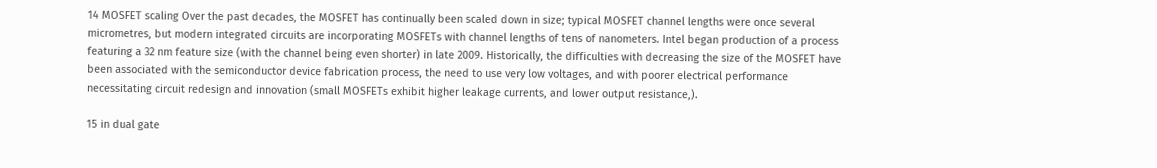14 MOSFET scaling Over the past decades, the MOSFET has continually been scaled down in size; typical MOSFET channel lengths were once several micrometres, but modern integrated circuits are incorporating MOSFETs with channel lengths of tens of nanometers. Intel began production of a process featuring a 32 nm feature size (with the channel being even shorter) in late 2009. Historically, the difficulties with decreasing the size of the MOSFET have been associated with the semiconductor device fabrication process, the need to use very low voltages, and with poorer electrical performance necessitating circuit redesign and innovation (small MOSFETs exhibit higher leakage currents, and lower output resistance,).

15 in dual gate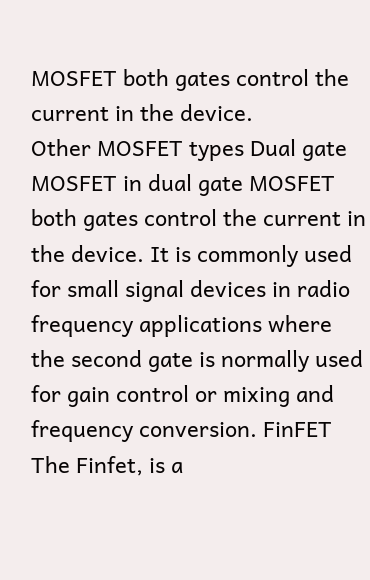MOSFET both gates control the current in the device.
Other MOSFET types Dual gate MOSFET in dual gate MOSFET both gates control the current in the device. It is commonly used for small signal devices in radio frequency applications where the second gate is normally used for gain control or mixing and frequency conversion. FinFET The Finfet, is a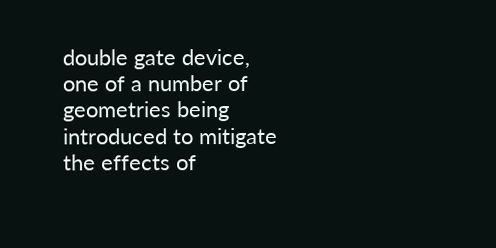double gate device, one of a number of geometries being introduced to mitigate the effects of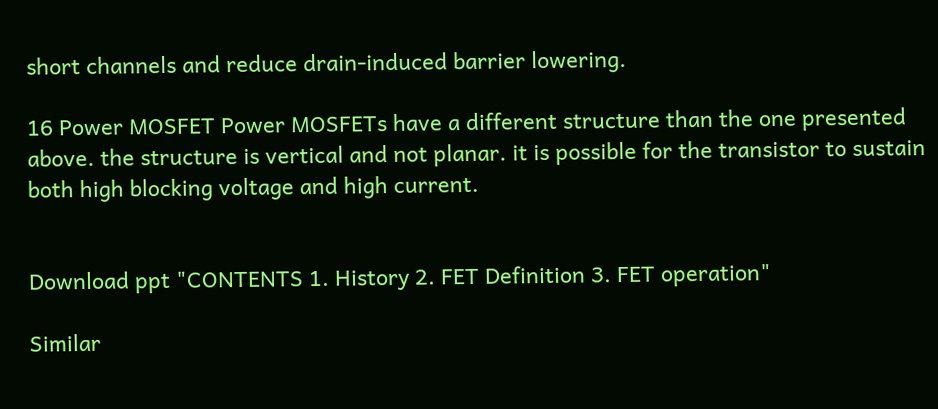short channels and reduce drain-induced barrier lowering.

16 Power MOSFET Power MOSFETs have a different structure than the one presented above. the structure is vertical and not planar. it is possible for the transistor to sustain both high blocking voltage and high current.


Download ppt "CONTENTS 1. History 2. FET Definition 3. FET operation"

Similar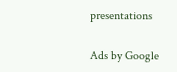presentations

Ads by Google